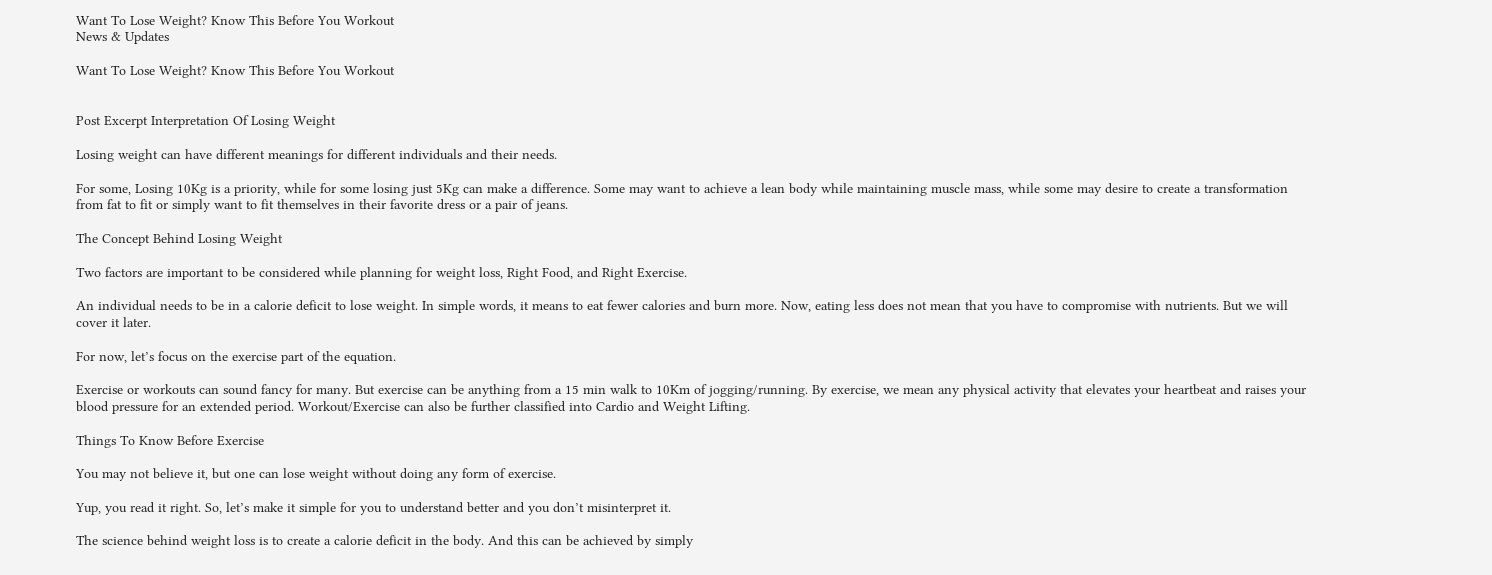Want To Lose Weight? Know This Before You Workout
News & Updates

Want To Lose Weight? Know This Before You Workout


Post Excerpt Interpretation Of Losing Weight

Losing weight can have different meanings for different individuals and their needs.

For some, Losing 10Kg is a priority, while for some losing just 5Kg can make a difference. Some may want to achieve a lean body while maintaining muscle mass, while some may desire to create a transformation from fat to fit or simply want to fit themselves in their favorite dress or a pair of jeans.

The Concept Behind Losing Weight

Two factors are important to be considered while planning for weight loss, Right Food, and Right Exercise.

An individual needs to be in a calorie deficit to lose weight. In simple words, it means to eat fewer calories and burn more. Now, eating less does not mean that you have to compromise with nutrients. But we will cover it later.

For now, let’s focus on the exercise part of the equation.

Exercise or workouts can sound fancy for many. But exercise can be anything from a 15 min walk to 10Km of jogging/running. By exercise, we mean any physical activity that elevates your heartbeat and raises your blood pressure for an extended period. Workout/Exercise can also be further classified into Cardio and Weight Lifting.

Things To Know Before Exercise

You may not believe it, but one can lose weight without doing any form of exercise.

Yup, you read it right. So, let’s make it simple for you to understand better and you don’t misinterpret it.

The science behind weight loss is to create a calorie deficit in the body. And this can be achieved by simply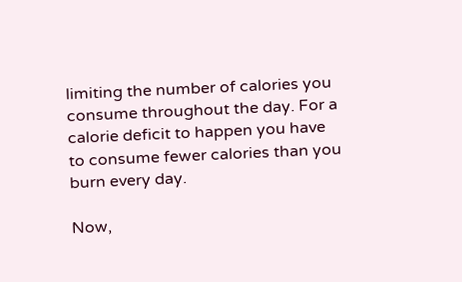limiting the number of calories you consume throughout the day. For a calorie deficit to happen you have to consume fewer calories than you burn every day.

Now,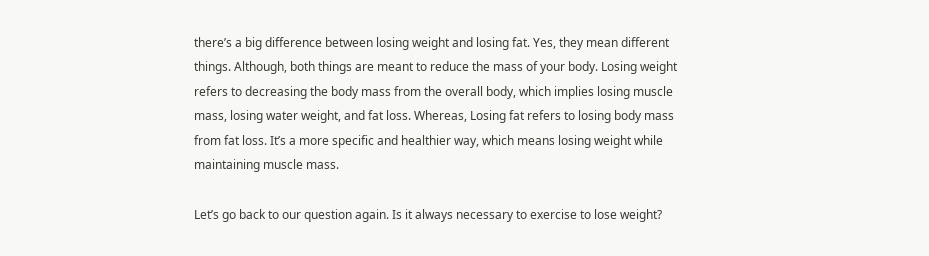there’s a big difference between losing weight and losing fat. Yes, they mean different things. Although, both things are meant to reduce the mass of your body. Losing weight refers to decreasing the body mass from the overall body, which implies losing muscle mass, losing water weight, and fat loss. Whereas, Losing fat refers to losing body mass from fat loss. It’s a more specific and healthier way, which means losing weight while maintaining muscle mass.

Let’s go back to our question again. Is it always necessary to exercise to lose weight?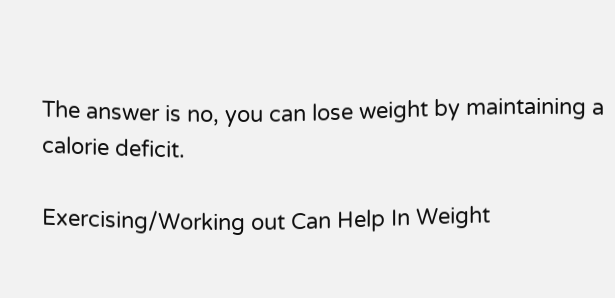The answer is no, you can lose weight by maintaining a calorie deficit.

Exercising/Working out Can Help In Weight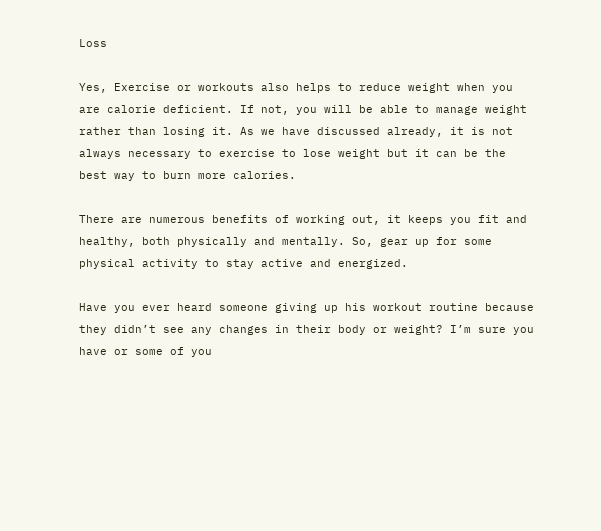Loss

Yes, Exercise or workouts also helps to reduce weight when you are calorie deficient. If not, you will be able to manage weight rather than losing it. As we have discussed already, it is not always necessary to exercise to lose weight but it can be the best way to burn more calories.

There are numerous benefits of working out, it keeps you fit and healthy, both physically and mentally. So, gear up for some physical activity to stay active and energized.

Have you ever heard someone giving up his workout routine because they didn’t see any changes in their body or weight? I’m sure you have or some of you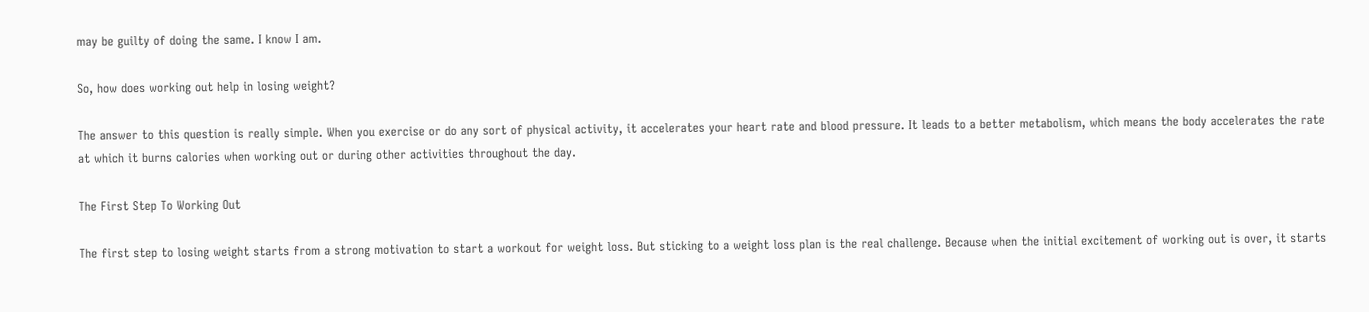may be guilty of doing the same. I know I am.

So, how does working out help in losing weight?

The answer to this question is really simple. When you exercise or do any sort of physical activity, it accelerates your heart rate and blood pressure. It leads to a better metabolism, which means the body accelerates the rate at which it burns calories when working out or during other activities throughout the day.

The First Step To Working Out

The first step to losing weight starts from a strong motivation to start a workout for weight loss. But sticking to a weight loss plan is the real challenge. Because when the initial excitement of working out is over, it starts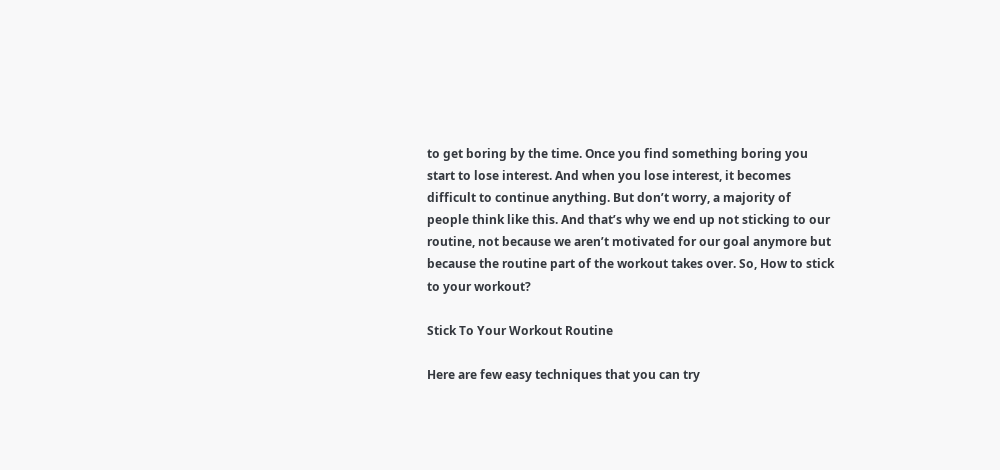to get boring by the time. Once you find something boring you start to lose interest. And when you lose interest, it becomes difficult to continue anything. But don’t worry, a majority of people think like this. And that’s why we end up not sticking to our routine, not because we aren’t motivated for our goal anymore but because the routine part of the workout takes over. So, How to stick to your workout?

Stick To Your Workout Routine

Here are few easy techniques that you can try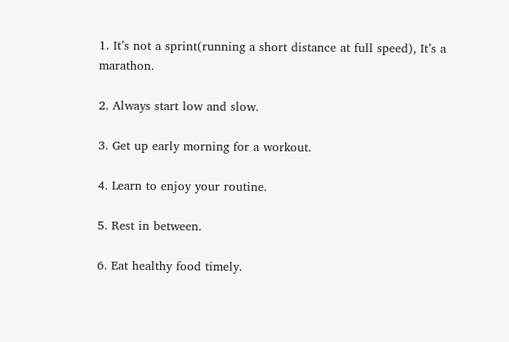1. It’s not a sprint(running a short distance at full speed), It’s a marathon.

2. Always start low and slow.

3. Get up early morning for a workout.

4. Learn to enjoy your routine.

5. Rest in between.

6. Eat healthy food timely.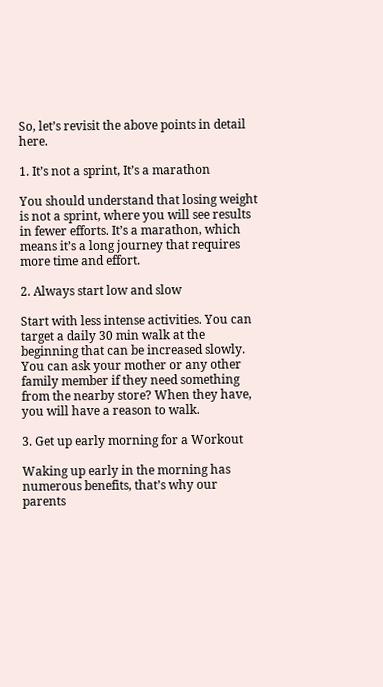So, let’s revisit the above points in detail here.

1. It’s not a sprint, It’s a marathon

You should understand that losing weight is not a sprint, where you will see results in fewer efforts. It’s a marathon, which means it’s a long journey that requires more time and effort.

2. Always start low and slow

Start with less intense activities. You can target a daily 30 min walk at the beginning that can be increased slowly. You can ask your mother or any other family member if they need something from the nearby store? When they have, you will have a reason to walk.

3. Get up early morning for a Workout

Waking up early in the morning has numerous benefits, that’s why our parents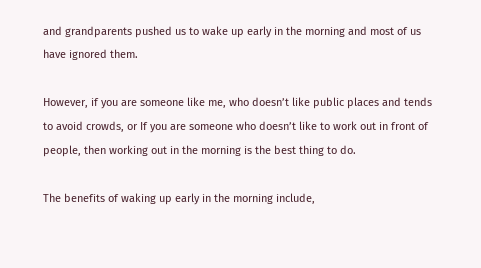and grandparents pushed us to wake up early in the morning and most of us have ignored them.

However, if you are someone like me, who doesn’t like public places and tends to avoid crowds, or If you are someone who doesn’t like to work out in front of people, then working out in the morning is the best thing to do.

The benefits of waking up early in the morning include,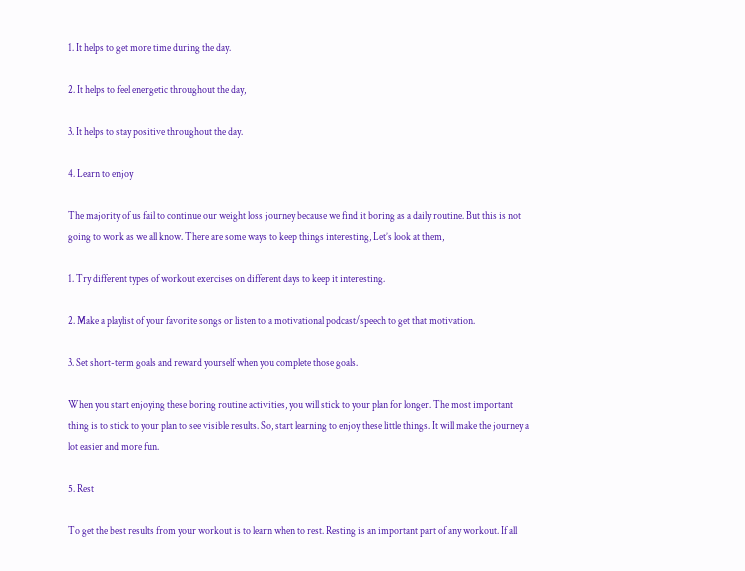1. It helps to get more time during the day.

2. It helps to feel energetic throughout the day,

3. It helps to stay positive throughout the day.

4. Learn to enjoy

The majority of us fail to continue our weight loss journey because we find it boring as a daily routine. But this is not going to work as we all know. There are some ways to keep things interesting, Let’s look at them,

1. Try different types of workout exercises on different days to keep it interesting.

2. Make a playlist of your favorite songs or listen to a motivational podcast/speech to get that motivation.

3. Set short-term goals and reward yourself when you complete those goals.

When you start enjoying these boring routine activities, you will stick to your plan for longer. The most important thing is to stick to your plan to see visible results. So, start learning to enjoy these little things. It will make the journey a lot easier and more fun.

5. Rest

To get the best results from your workout is to learn when to rest. Resting is an important part of any workout. If all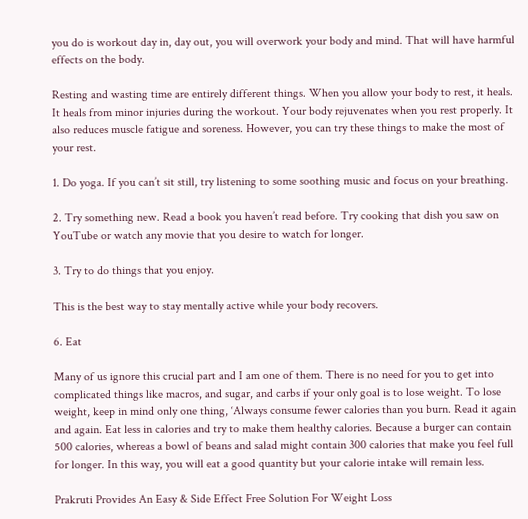you do is workout day in, day out, you will overwork your body and mind. That will have harmful effects on the body.

Resting and wasting time are entirely different things. When you allow your body to rest, it heals. It heals from minor injuries during the workout. Your body rejuvenates when you rest properly. It also reduces muscle fatigue and soreness. However, you can try these things to make the most of your rest.

1. Do yoga. If you can’t sit still, try listening to some soothing music and focus on your breathing.

2. Try something new. Read a book you haven’t read before. Try cooking that dish you saw on YouTube or watch any movie that you desire to watch for longer.

3. Try to do things that you enjoy.

This is the best way to stay mentally active while your body recovers.

6. Eat

Many of us ignore this crucial part and I am one of them. There is no need for you to get into complicated things like macros, and sugar, and carbs if your only goal is to lose weight. To lose weight, keep in mind only one thing, ‘Always consume fewer calories than you burn. Read it again and again. Eat less in calories and try to make them healthy calories. Because a burger can contain 500 calories, whereas a bowl of beans and salad might contain 300 calories that make you feel full for longer. In this way, you will eat a good quantity but your calorie intake will remain less.

Prakruti Provides An Easy & Side Effect Free Solution For Weight Loss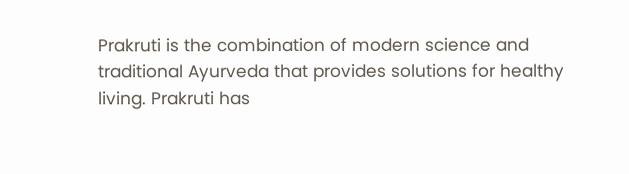Prakruti is the combination of modern science and traditional Ayurveda that provides solutions for healthy living. Prakruti has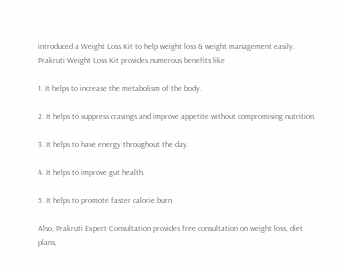introduced a Weight Loss Kit to help weight loss & weight management easily. Prakruti Weight Loss Kit provides numerous benefits like

1. It helps to increase the metabolism of the body.

2. It helps to suppress cravings and improve appetite without compromising nutrition.

3. It helps to have energy throughout the day.

4. It helps to improve gut health.

5. It helps to promote faster calorie burn.

Also, Prakruti Expert Consultation provides free consultation on weight loss, diet plans,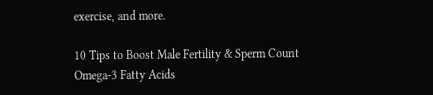exercise, and more.

10 Tips to Boost Male Fertility & Sperm Count
Omega-3 Fatty Acids